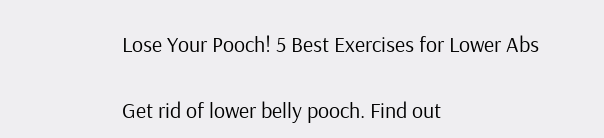Lose Your Pooch! 5 Best Exercises for Lower Abs

Get rid of lower belly pooch. Find out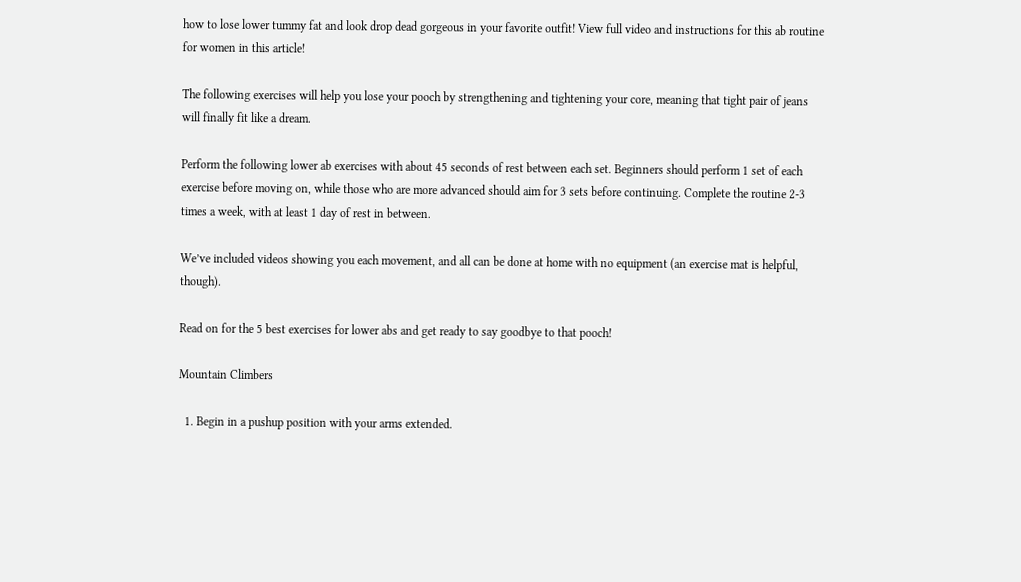how to lose lower tummy fat and look drop dead gorgeous in your favorite outfit! View full video and instructions for this ab routine for women in this article!

The following exercises will help you lose your pooch by strengthening and tightening your core, meaning that tight pair of jeans will finally fit like a dream.

Perform the following lower ab exercises with about 45 seconds of rest between each set. Beginners should perform 1 set of each exercise before moving on, while those who are more advanced should aim for 3 sets before continuing. Complete the routine 2-3 times a week, with at least 1 day of rest in between.

We’ve included videos showing you each movement, and all can be done at home with no equipment (an exercise mat is helpful, though).

Read on for the 5 best exercises for lower abs and get ready to say goodbye to that pooch!

Mountain Climbers

  1. Begin in a pushup position with your arms extended.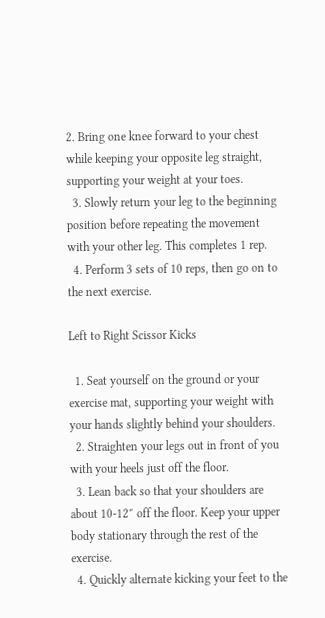2. Bring one knee forward to your chest while keeping your opposite leg straight, supporting your weight at your toes.
  3. Slowly return your leg to the beginning position before repeating the movement with your other leg. This completes 1 rep.
  4. Perform 3 sets of 10 reps, then go on to the next exercise.

Left to Right Scissor Kicks

  1. Seat yourself on the ground or your exercise mat, supporting your weight with your hands slightly behind your shoulders.
  2. Straighten your legs out in front of you with your heels just off the floor.
  3. Lean back so that your shoulders are about 10-12″ off the floor. Keep your upper body stationary through the rest of the exercise.
  4. Quickly alternate kicking your feet to the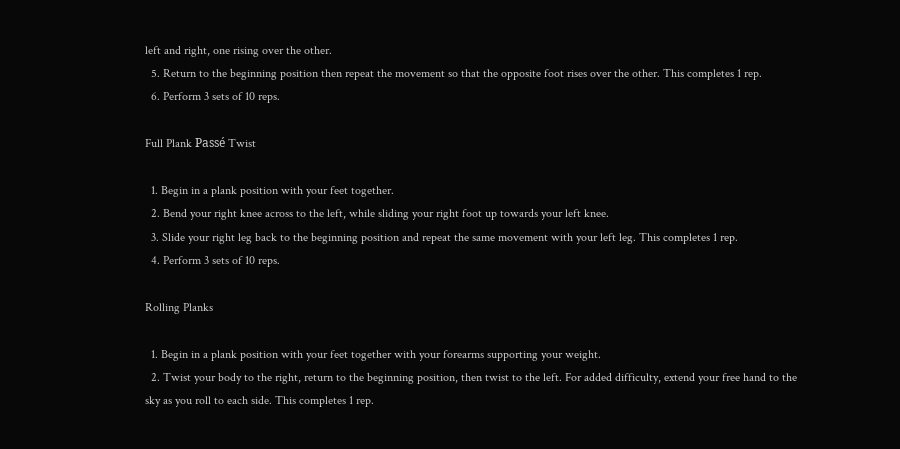left and right, one rising over the other.
  5. Return to the beginning position then repeat the movement so that the opposite foot rises over the other. This completes 1 rep.
  6. Perform 3 sets of 10 reps.

Full Plank Passé Twist

  1. Begin in a plank position with your feet together.
  2. Bend your right knee across to the left, while sliding your right foot up towards your left knee.
  3. Slide your right leg back to the beginning position and repeat the same movement with your left leg. This completes 1 rep.
  4. Perform 3 sets of 10 reps.

Rolling Planks

  1. Begin in a plank position with your feet together with your forearms supporting your weight.
  2. Twist your body to the right, return to the beginning position, then twist to the left. For added difficulty, extend your free hand to the sky as you roll to each side. This completes 1 rep.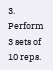3. Perform 3 sets of 10 reps.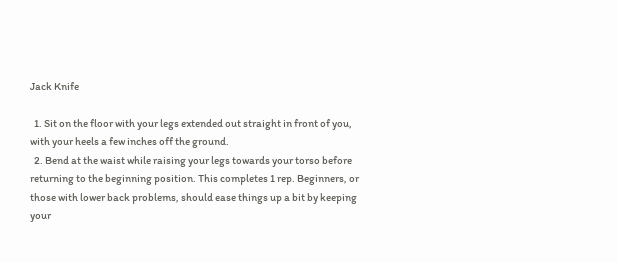Jack Knife

  1. Sit on the floor with your legs extended out straight in front of you, with your heels a few inches off the ground.
  2. Bend at the waist while raising your legs towards your torso before returning to the beginning position. This completes 1 rep. Beginners, or those with lower back problems, should ease things up a bit by keeping your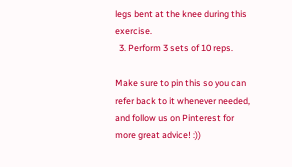legs bent at the knee during this exercise.
  3. Perform 3 sets of 10 reps.

Make sure to pin this so you can refer back to it whenever needed, and follow us on Pinterest for more great advice! :))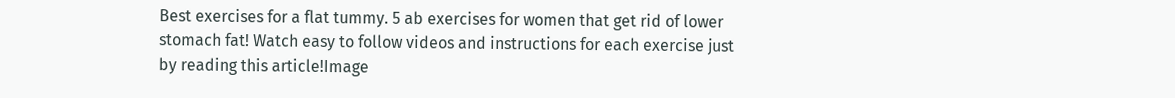Best exercises for a flat tummy. 5 ab exercises for women that get rid of lower stomach fat! Watch easy to follow videos and instructions for each exercise just by reading this article!Image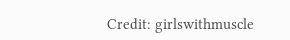Credit: girlswithmuscle